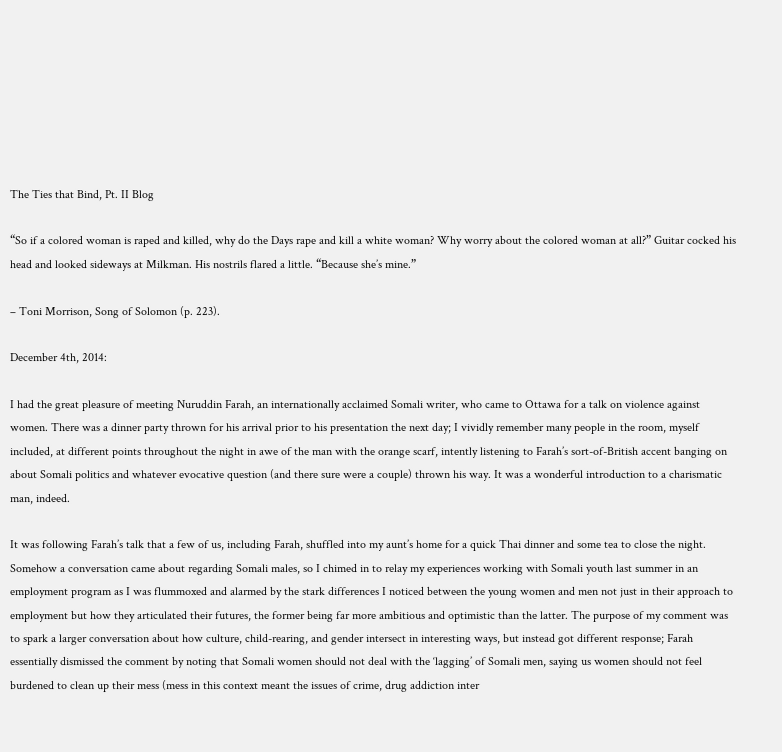The Ties that Bind, Pt. II Blog

“So if a colored woman is raped and killed, why do the Days rape and kill a white woman? Why worry about the colored woman at all?” Guitar cocked his head and looked sideways at Milkman. His nostrils flared a little. “Because she’s mine.”

– Toni Morrison, Song of Solomon (p. 223).

December 4th, 2014:

I had the great pleasure of meeting Nuruddin Farah, an internationally acclaimed Somali writer, who came to Ottawa for a talk on violence against women. There was a dinner party thrown for his arrival prior to his presentation the next day; I vividly remember many people in the room, myself included, at different points throughout the night in awe of the man with the orange scarf, intently listening to Farah’s sort-of-British accent banging on about Somali politics and whatever evocative question (and there sure were a couple) thrown his way. It was a wonderful introduction to a charismatic man, indeed.

It was following Farah’s talk that a few of us, including Farah, shuffled into my aunt’s home for a quick Thai dinner and some tea to close the night. Somehow a conversation came about regarding Somali males, so I chimed in to relay my experiences working with Somali youth last summer in an employment program as I was flummoxed and alarmed by the stark differences I noticed between the young women and men not just in their approach to employment but how they articulated their futures, the former being far more ambitious and optimistic than the latter. The purpose of my comment was to spark a larger conversation about how culture, child-rearing, and gender intersect in interesting ways, but instead got different response; Farah essentially dismissed the comment by noting that Somali women should not deal with the ‘lagging’ of Somali men, saying us women should not feel burdened to clean up their mess (mess in this context meant the issues of crime, drug addiction inter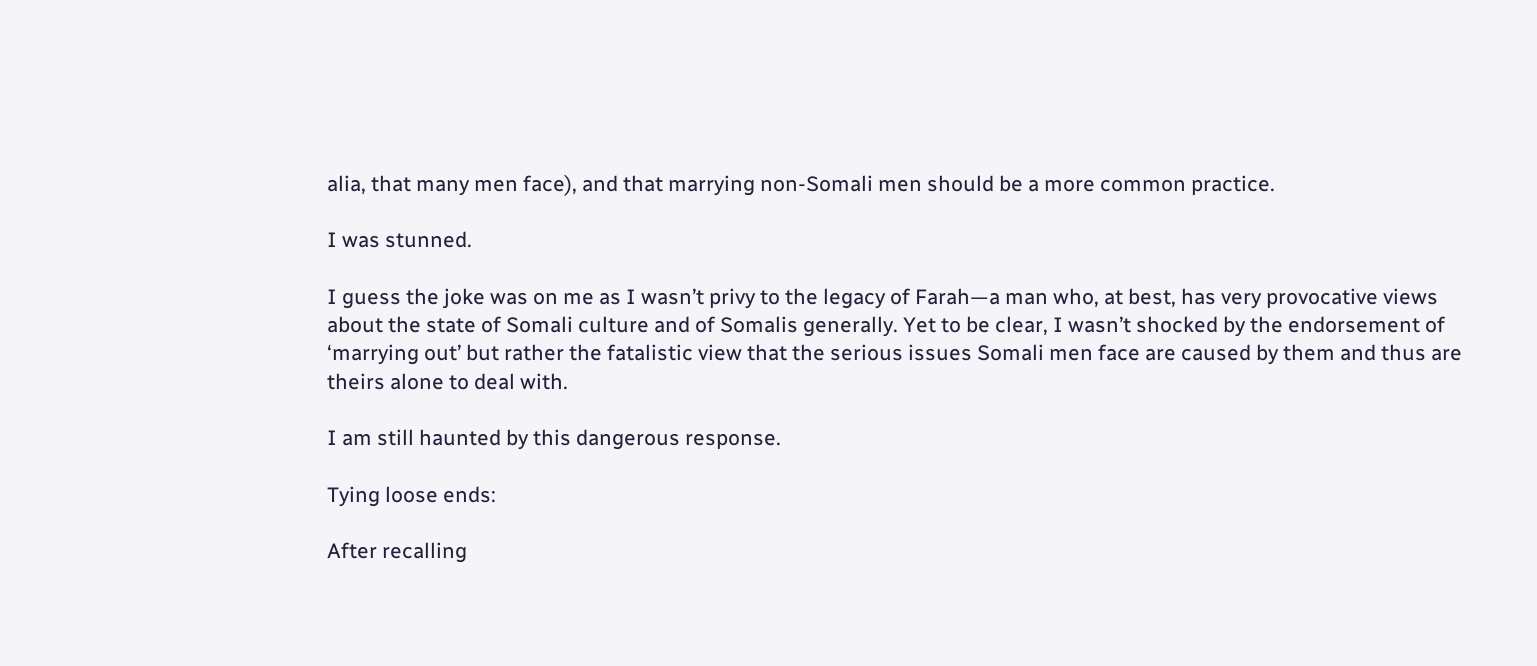alia, that many men face), and that marrying non-Somali men should be a more common practice.

I was stunned.

I guess the joke was on me as I wasn’t privy to the legacy of Farah—a man who, at best, has very provocative views about the state of Somali culture and of Somalis generally. Yet to be clear, I wasn’t shocked by the endorsement of ‘marrying out’ but rather the fatalistic view that the serious issues Somali men face are caused by them and thus are theirs alone to deal with.

I am still haunted by this dangerous response.

Tying loose ends:

After recalling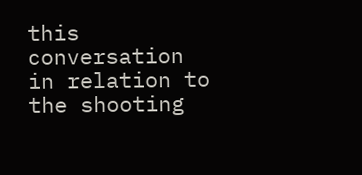this conversation in relation to the shooting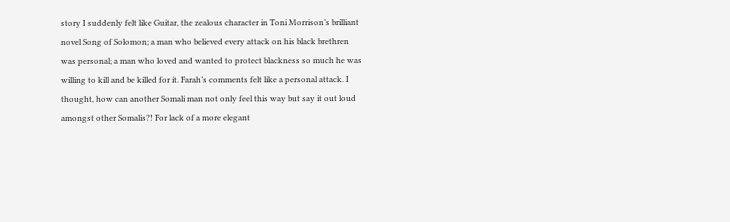story I suddenly felt like Guitar, the zealous character in Toni Morrison’s brilliant novel Song of Solomon; a man who believed every attack on his black brethren was personal; a man who loved and wanted to protect blackness so much he was willing to kill and be killed for it. Farah’s comments felt like a personal attack. I thought, how can another Somali man not only feel this way but say it out loud amongst other Somalis?! For lack of a more elegant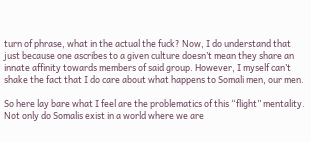turn of phrase, what in the actual the fuck? Now, I do understand that just because one ascribes to a given culture doesn’t mean they share an innate affinity towards members of said group. However, I myself can’t shake the fact that I do care about what happens to Somali men, our men.

So here lay bare what I feel are the problematics of this “flight” mentality. Not only do Somalis exist in a world where we are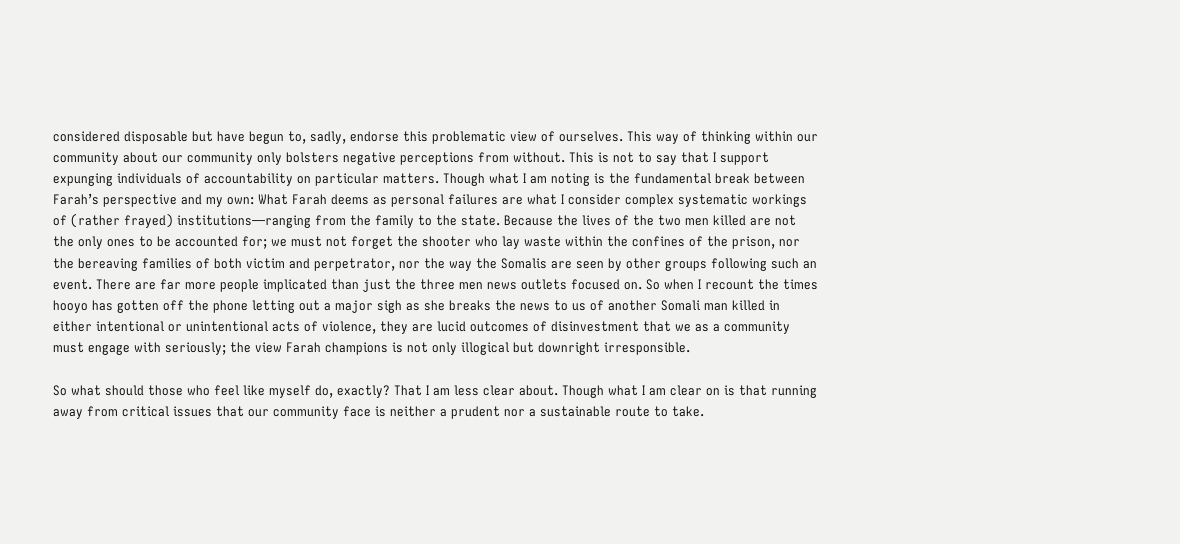considered disposable but have begun to, sadly, endorse this problematic view of ourselves. This way of thinking within our community about our community only bolsters negative perceptions from without. This is not to say that I support expunging individuals of accountability on particular matters. Though what I am noting is the fundamental break between Farah’s perspective and my own: What Farah deems as personal failures are what I consider complex systematic workings of (rather frayed) institutions—ranging from the family to the state. Because the lives of the two men killed are not the only ones to be accounted for; we must not forget the shooter who lay waste within the confines of the prison, nor the bereaving families of both victim and perpetrator, nor the way the Somalis are seen by other groups following such an event. There are far more people implicated than just the three men news outlets focused on. So when I recount the times hooyo has gotten off the phone letting out a major sigh as she breaks the news to us of another Somali man killed in either intentional or unintentional acts of violence, they are lucid outcomes of disinvestment that we as a community must engage with seriously; the view Farah champions is not only illogical but downright irresponsible.

So what should those who feel like myself do, exactly? That I am less clear about. Though what I am clear on is that running away from critical issues that our community face is neither a prudent nor a sustainable route to take.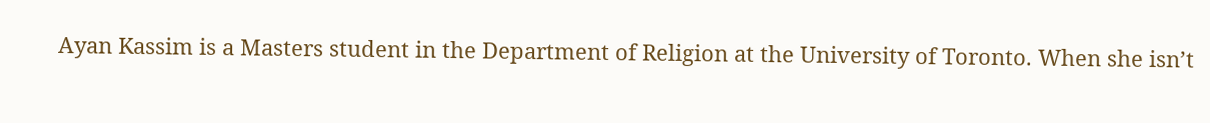Ayan Kassim is a Masters student in the Department of Religion at the University of Toronto. When she isn’t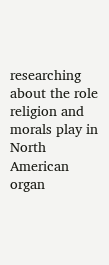researching about the role religion and morals play in North American organ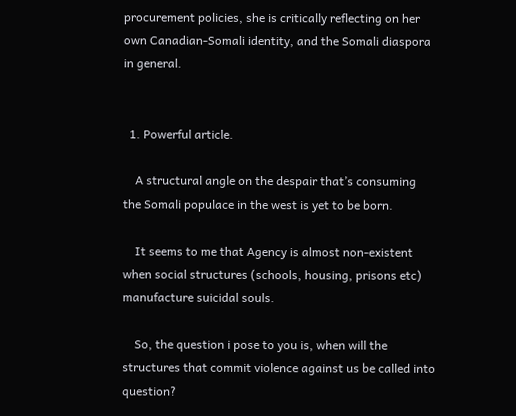procurement policies, she is critically reflecting on her own Canadian-Somali identity, and the Somali diaspora in general.


  1. Powerful article.

    A structural angle on the despair that’s consuming the Somali populace in the west is yet to be born.

    It seems to me that Agency is almost non-existent when social structures (schools, housing, prisons etc) manufacture suicidal souls.

    So, the question i pose to you is, when will the structures that commit violence against us be called into question?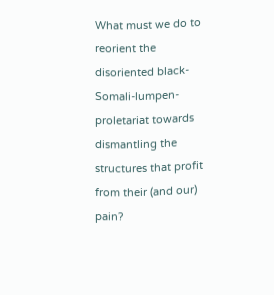What must we do to reorient the disoriented black-Somali-lumpen-proletariat towards dismantling the structures that profit from their (and our) pain?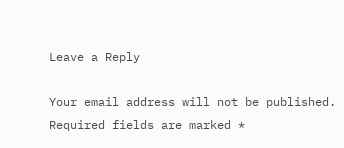Leave a Reply

Your email address will not be published. Required fields are marked *